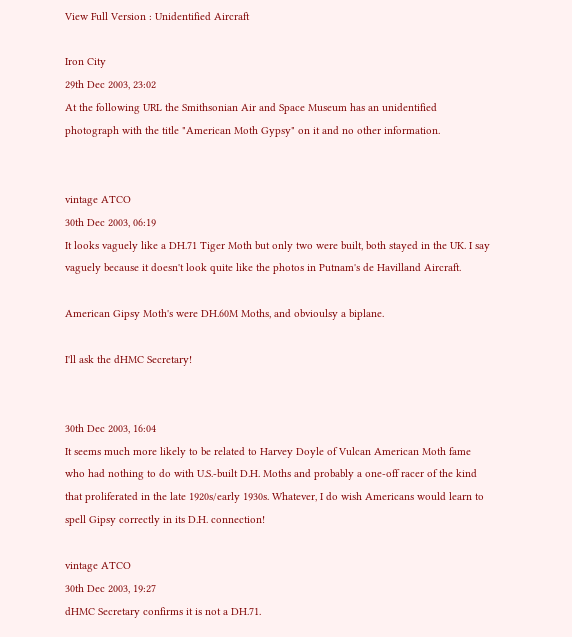View Full Version : Unidentified Aircraft

Iron City
29th Dec 2003, 23:02
At the following URL the Smithsonian Air and Space Museum has an unidentified photograph with the title "American Moth Gypsy" on it and no other information.


vintage ATCO
30th Dec 2003, 06:19
It looks vaguely like a DH.71 Tiger Moth but only two were built, both stayed in the UK. I say vaguely because it doesn't look quite like the photos in Putnam's de Havilland Aircraft.

American Gipsy Moth's were DH.60M Moths, and obvioulsy a biplane.

I'll ask the dHMC Secretary!


30th Dec 2003, 16:04
It seems much more likely to be related to Harvey Doyle of Vulcan American Moth fame who had nothing to do with U.S.-built D.H. Moths and probably a one-off racer of the kind that proliferated in the late 1920s/early 1930s. Whatever, I do wish Americans would learn to spell Gipsy correctly in its D.H. connection!

vintage ATCO
30th Dec 2003, 19:27
dHMC Secretary confirms it is not a DH.71.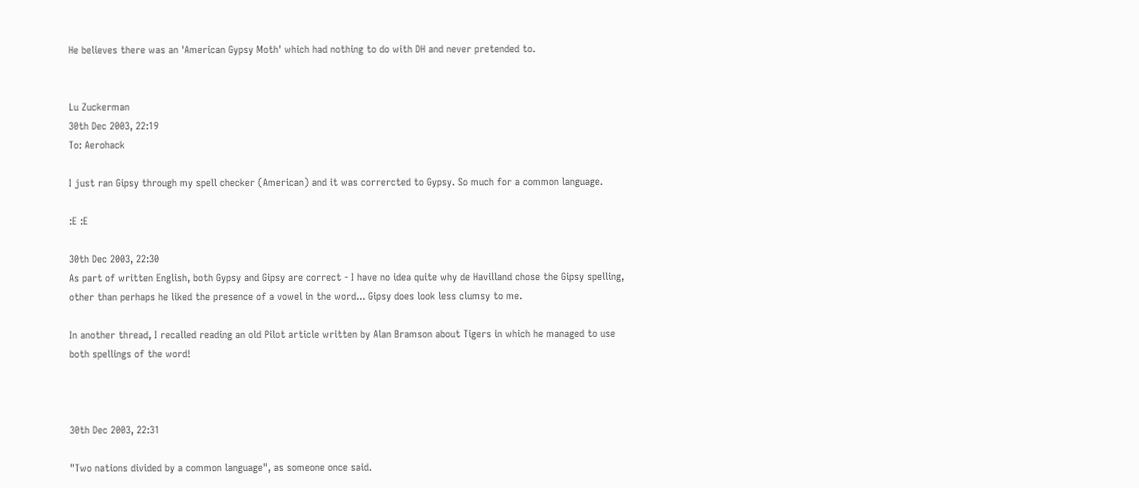He believes there was an 'American Gypsy Moth' which had nothing to do with DH and never pretended to.


Lu Zuckerman
30th Dec 2003, 22:19
To: Aerohack

I just ran Gipsy through my spell checker (American) and it was corrercted to Gypsy. So much for a common language.

:E :E

30th Dec 2003, 22:30
As part of written English, both Gypsy and Gipsy are correct - I have no idea quite why de Havilland chose the Gipsy spelling, other than perhaps he liked the presence of a vowel in the word... Gipsy does look less clumsy to me.

In another thread, I recalled reading an old Pilot article written by Alan Bramson about Tigers in which he managed to use both spellings of the word!



30th Dec 2003, 22:31

"Two nations divided by a common language", as someone once said.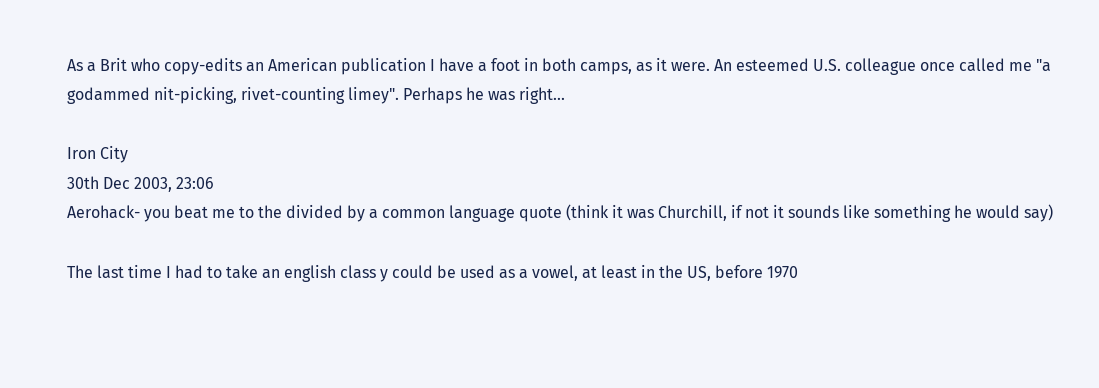As a Brit who copy-edits an American publication I have a foot in both camps, as it were. An esteemed U.S. colleague once called me "a godammed nit-picking, rivet-counting limey". Perhaps he was right...

Iron City
30th Dec 2003, 23:06
Aerohack- you beat me to the divided by a common language quote (think it was Churchill, if not it sounds like something he would say)

The last time I had to take an english class y could be used as a vowel, at least in the US, before 1970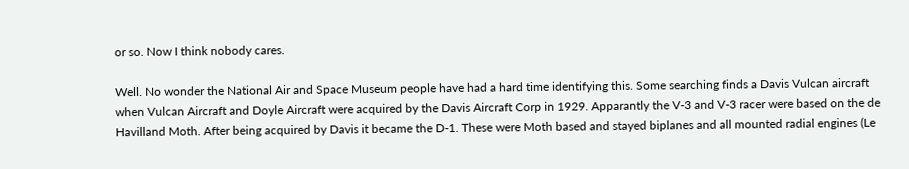or so. Now I think nobody cares.

Well. No wonder the National Air and Space Museum people have had a hard time identifying this. Some searching finds a Davis Vulcan aircraft when Vulcan Aircraft and Doyle Aircraft were acquired by the Davis Aircraft Corp in 1929. Apparantly the V-3 and V-3 racer were based on the de Havilland Moth. After being acquired by Davis it became the D-1. These were Moth based and stayed biplanes and all mounted radial engines (Le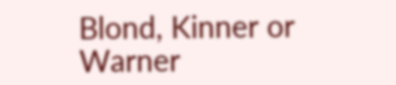Blond, Kinner or Warner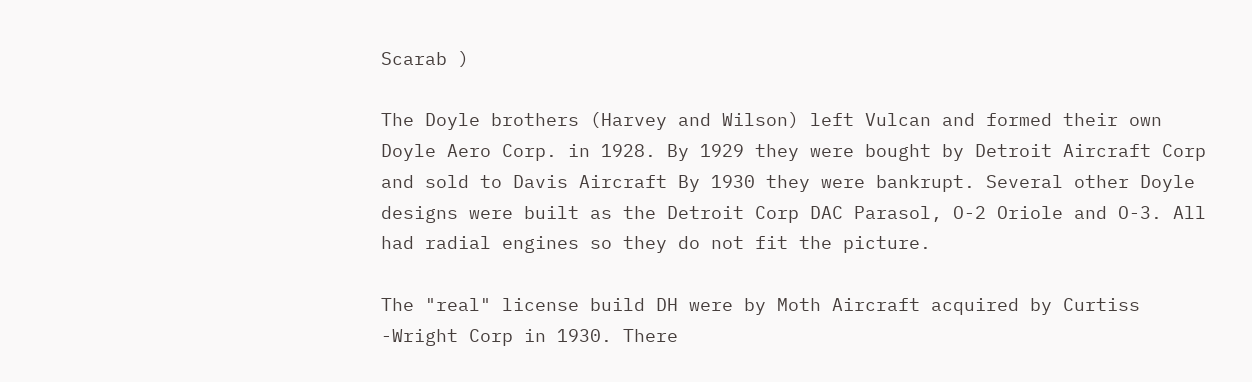Scarab )

The Doyle brothers (Harvey and Wilson) left Vulcan and formed their own Doyle Aero Corp. in 1928. By 1929 they were bought by Detroit Aircraft Corp and sold to Davis Aircraft By 1930 they were bankrupt. Several other Doyle designs were built as the Detroit Corp DAC Parasol, O-2 Oriole and O-3. All had radial engines so they do not fit the picture.

The "real" license build DH were by Moth Aircraft acquired by Curtiss -Wright Corp in 1930. There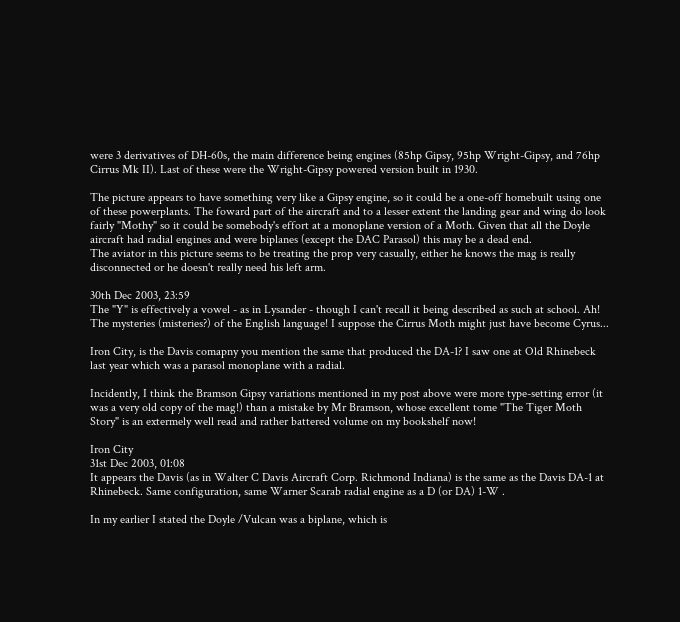were 3 derivatives of DH-60s, the main difference being engines (85hp Gipsy, 95hp Wright-Gipsy, and 76hp Cirrus Mk II). Last of these were the Wright-Gipsy powered version built in 1930.

The picture appears to have something very like a Gipsy engine, so it could be a one-off homebuilt using one of these powerplants. The foward part of the aircraft and to a lesser extent the landing gear and wing do look fairly "Mothy" so it could be somebody's effort at a monoplane version of a Moth. Given that all the Doyle aircraft had radial engines and were biplanes (except the DAC Parasol) this may be a dead end.
The aviator in this picture seems to be treating the prop very casually, either he knows the mag is really disconnected or he doesn't really need his left arm.

30th Dec 2003, 23:59
The "Y" is effectively a vowel - as in Lysander - though I can't recall it being described as such at school. Ah! The mysteries (misteries?) of the English language! I suppose the Cirrus Moth might just have become Cyrus...

Iron City, is the Davis comapny you mention the same that produced the DA-1? I saw one at Old Rhinebeck last year which was a parasol monoplane with a radial.

Incidently, I think the Bramson Gipsy variations mentioned in my post above were more type-setting error (it was a very old copy of the mag!) than a mistake by Mr Bramson, whose excellent tome "The Tiger Moth Story" is an extermely well read and rather battered volume on my bookshelf now!

Iron City
31st Dec 2003, 01:08
It appears the Davis (as in Walter C Davis Aircraft Corp. Richmond Indiana) is the same as the Davis DA-1 at Rhinebeck. Same configuration, same Warner Scarab radial engine as a D (or DA) 1-W .

In my earlier I stated the Doyle /Vulcan was a biplane, which is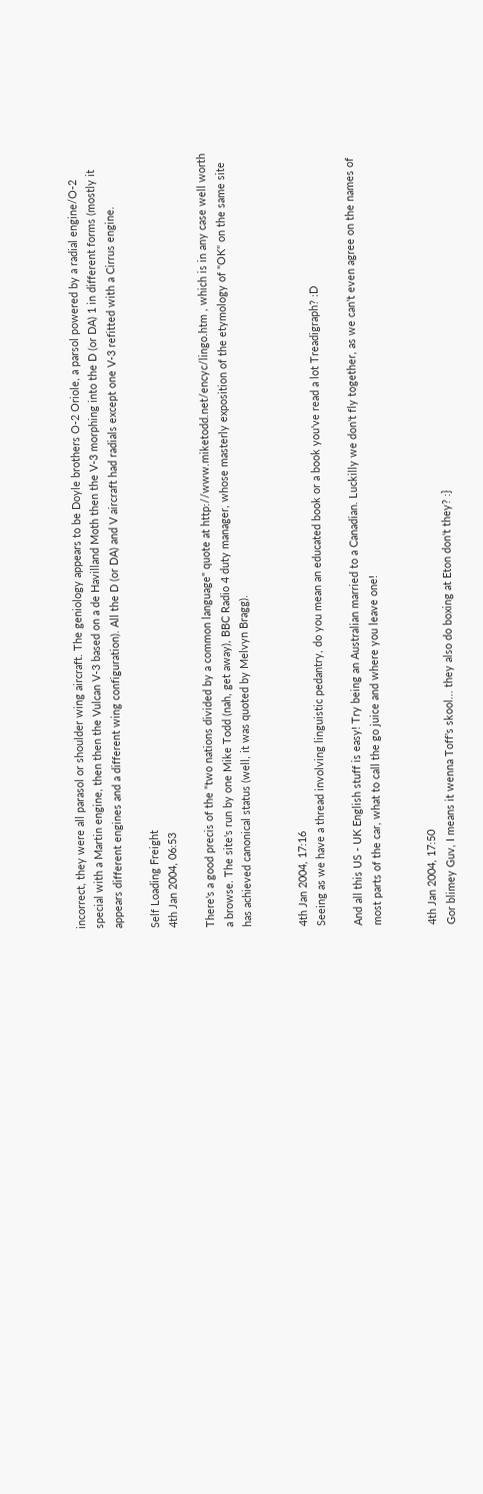incorrect, they were all parasol or shoulder wing aircraft. The geniology appears to be Doyle brothers O-2 Oriole, a parsol powered by a radial engine/O-2 special with a Martin engine, then then the Vulcan V-3 based on a de Havilland Moth then the V-3 morphing into the D (or DA) 1 in different forms (mostly it appears different engines and a different wing configuration). All the D (or DA) and V aircraft had radials except one V-3 refitted with a Cirrus engine.

Self Loading Freight
4th Jan 2004, 06:53

There's a good precis of the "two nations divided by a common language" quote at http://www.miketodd.net/encyc/lingo.htm , which is in any case well worth a browse. The site's run by one Mike Todd (nah, get away), BBC Radio 4 duty manager, whose masterly exposition of the etymology of "OK" on the same site has achieved canonical status (well, it was quoted by Melvyn Bragg).


4th Jan 2004, 17:16
Seeing as we have a thread involving linguistic pedantry, do you mean an educated book or a book you've read a lot Treadigraph? :D

And all this US - UK English stuff is easy! Try being an Australian married to a Canadian. Luckilly we don't fly together, as we can't even agree on the names of most parts of the car, what to call the go juice and where you leave one!


4th Jan 2004, 17:50
Gor blimey Guv, I means it wenna Toff's skool... they also do boxing at Eton don't they? :}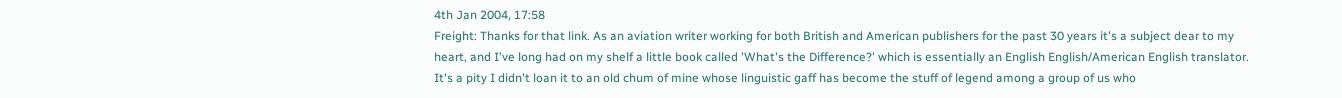4th Jan 2004, 17:58
Freight: Thanks for that link. As an aviation writer working for both British and American publishers for the past 30 years it's a subject dear to my heart, and I've long had on my shelf a little book called 'What's the Difference?' which is essentially an English English/American English translator. It's a pity I didn't loan it to an old chum of mine whose linguistic gaff has become the stuff of legend among a group of us who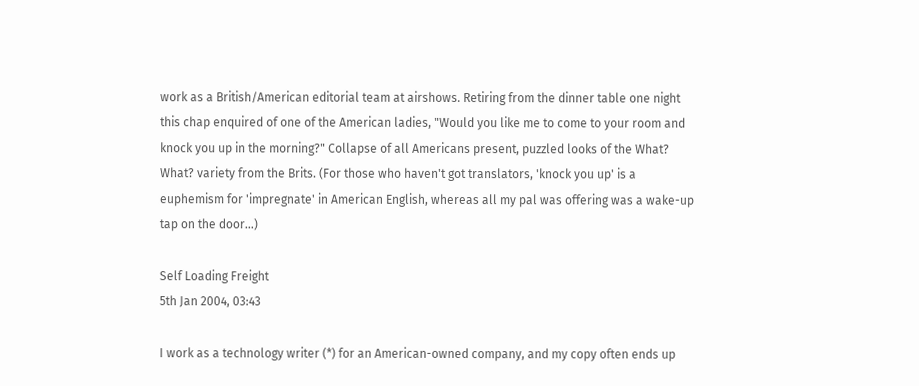work as a British/American editorial team at airshows. Retiring from the dinner table one night this chap enquired of one of the American ladies, "Would you like me to come to your room and knock you up in the morning?" Collapse of all Americans present, puzzled looks of the What? What? variety from the Brits. (For those who haven't got translators, 'knock you up' is a euphemism for 'impregnate' in American English, whereas all my pal was offering was a wake-up tap on the door...)

Self Loading Freight
5th Jan 2004, 03:43

I work as a technology writer (*) for an American-owned company, and my copy often ends up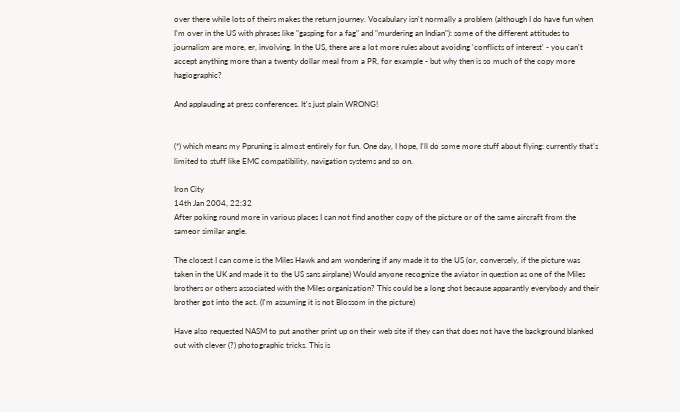over there while lots of theirs makes the return journey. Vocabulary isn't normally a problem (although I do have fun when I'm over in the US with phrases like "gasping for a fag" and "murdering an Indian"): some of the different attitudes to journalism are more, er, involving. In the US, there are a lot more rules about avoiding 'conflicts of interest' - you can't accept anything more than a twenty dollar meal from a PR, for example - but why then is so much of the copy more hagiographic?

And applauding at press conferences. It's just plain WRONG!


(*) which means my Ppruning is almost entirely for fun. One day, I hope, I'll do some more stuff about flying: currently that's limited to stuff like EMC compatibility, navigation systems and so on.

Iron City
14th Jan 2004, 22:32
After poking round more in various places I can not find another copy of the picture or of the same aircraft from the sameor similar angle.

The closest I can come is the Miles Hawk and am wondering if any made it to the US (or, conversely, if the picture was taken in the UK and made it to the US sans airplane) Would anyone recognize the aviator in question as one of the Miles brothers or others associated with the Miles organization? This could be a long shot because apparantly everybody and their brother got into the act. (I'm assuming it is not Blossom in the picture)

Have also requested NASM to put another print up on their web site if they can that does not have the background blanked out with clever (?) photographic tricks. This is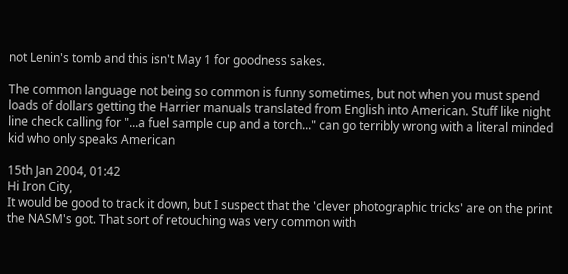not Lenin's tomb and this isn't May 1 for goodness sakes.

The common language not being so common is funny sometimes, but not when you must spend loads of dollars getting the Harrier manuals translated from English into American. Stuff like night line check calling for "...a fuel sample cup and a torch..." can go terribly wrong with a literal minded kid who only speaks American

15th Jan 2004, 01:42
Hi Iron City,
It would be good to track it down, but I suspect that the 'clever photographic tricks' are on the print the NASM's got. That sort of retouching was very common with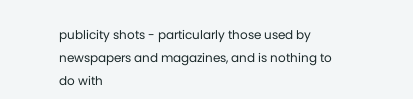publicity shots - particularly those used by newspapers and magazines, and is nothing to do with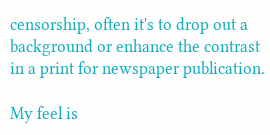censorship, often it's to drop out a background or enhance the contrast in a print for newspaper publication.

My feel is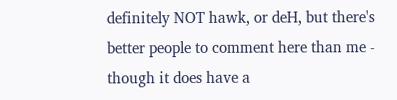definitely NOT hawk, or deH, but there's better people to comment here than me - though it does have a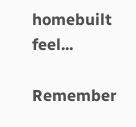homebuilt feel...

Remember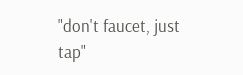"don't faucet, just tap"